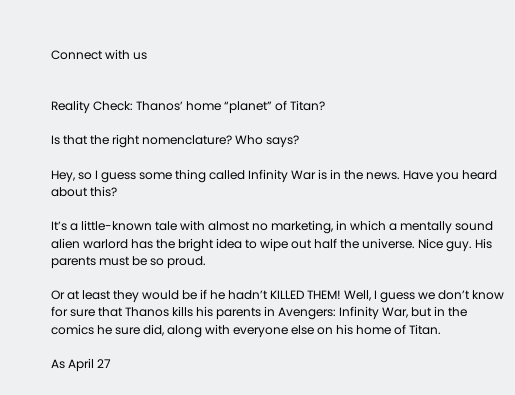Connect with us


Reality Check: Thanos’ home “planet” of Titan?

Is that the right nomenclature? Who says?

Hey, so I guess some thing called Infinity War is in the news. Have you heard about this?

It’s a little-known tale with almost no marketing, in which a mentally sound alien warlord has the bright idea to wipe out half the universe. Nice guy. His parents must be so proud.

Or at least they would be if he hadn’t KILLED THEM! Well, I guess we don’t know for sure that Thanos kills his parents in Avengers: Infinity War, but in the comics he sure did, along with everyone else on his home of Titan.

As April 27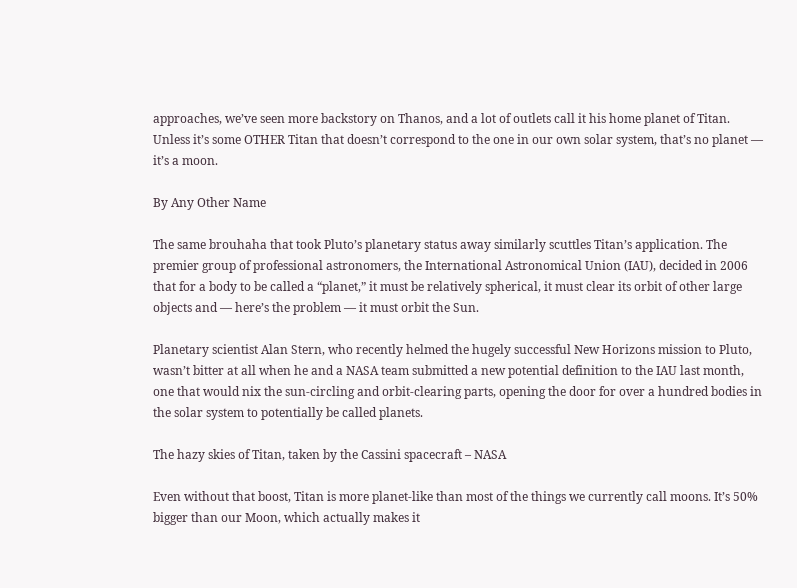approaches, we’ve seen more backstory on Thanos, and a lot of outlets call it his home planet of Titan. Unless it’s some OTHER Titan that doesn’t correspond to the one in our own solar system, that’s no planet — it’s a moon.

By Any Other Name

The same brouhaha that took Pluto’s planetary status away similarly scuttles Titan’s application. The premier group of professional astronomers, the International Astronomical Union (IAU), decided in 2006 that for a body to be called a “planet,” it must be relatively spherical, it must clear its orbit of other large objects and — here’s the problem — it must orbit the Sun.

Planetary scientist Alan Stern, who recently helmed the hugely successful New Horizons mission to Pluto, wasn’t bitter at all when he and a NASA team submitted a new potential definition to the IAU last month, one that would nix the sun-circling and orbit-clearing parts, opening the door for over a hundred bodies in the solar system to potentially be called planets.

The hazy skies of Titan, taken by the Cassini spacecraft – NASA

Even without that boost, Titan is more planet-like than most of the things we currently call moons. It’s 50% bigger than our Moon, which actually makes it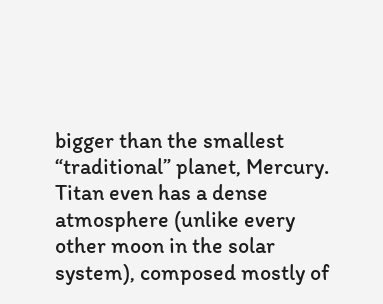bigger than the smallest “traditional” planet, Mercury. Titan even has a dense atmosphere (unlike every other moon in the solar system), composed mostly of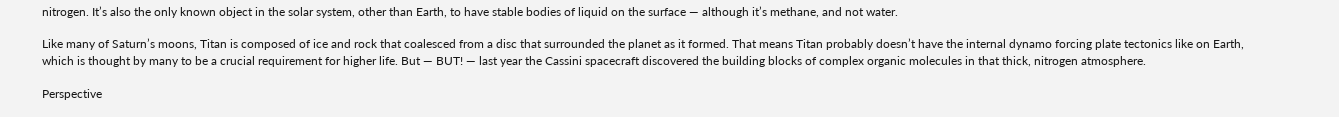nitrogen. It’s also the only known object in the solar system, other than Earth, to have stable bodies of liquid on the surface — although it’s methane, and not water.

Like many of Saturn’s moons, Titan is composed of ice and rock that coalesced from a disc that surrounded the planet as it formed. That means Titan probably doesn’t have the internal dynamo forcing plate tectonics like on Earth, which is thought by many to be a crucial requirement for higher life. But — BUT! — last year the Cassini spacecraft discovered the building blocks of complex organic molecules in that thick, nitrogen atmosphere.

Perspective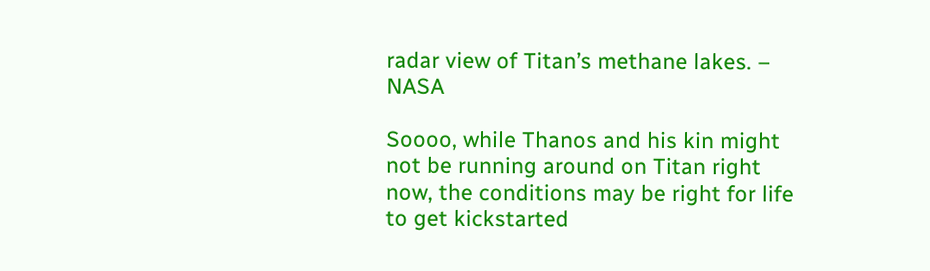radar view of Titan’s methane lakes. – NASA

Soooo, while Thanos and his kin might not be running around on Titan right now, the conditions may be right for life to get kickstarted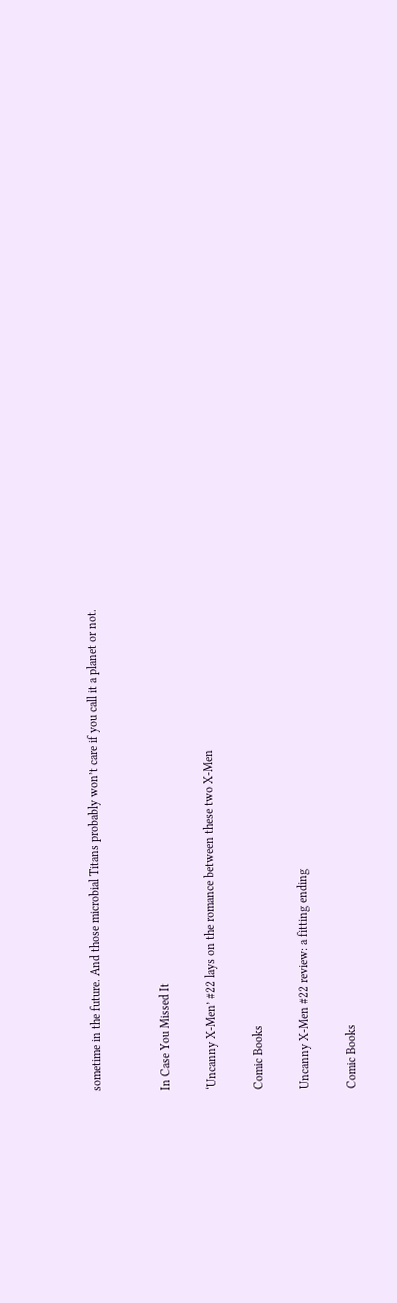sometime in the future. And those microbial Titans probably won’t care if you call it a planet or not.


In Case You Missed It

‘Uncanny X-Men’ #22 lays on the romance between these two X-Men

Comic Books

Uncanny X-Men #22 review: a fitting ending

Comic Books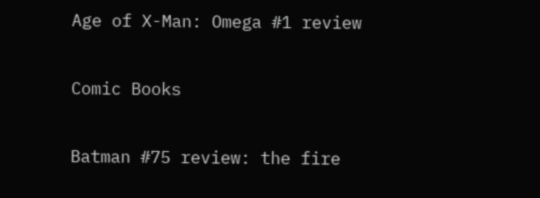Age of X-Man: Omega #1 review

Comic Books

Batman #75 review: the fire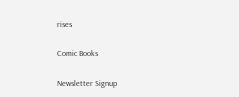rises

Comic Books

Newsletter Signup